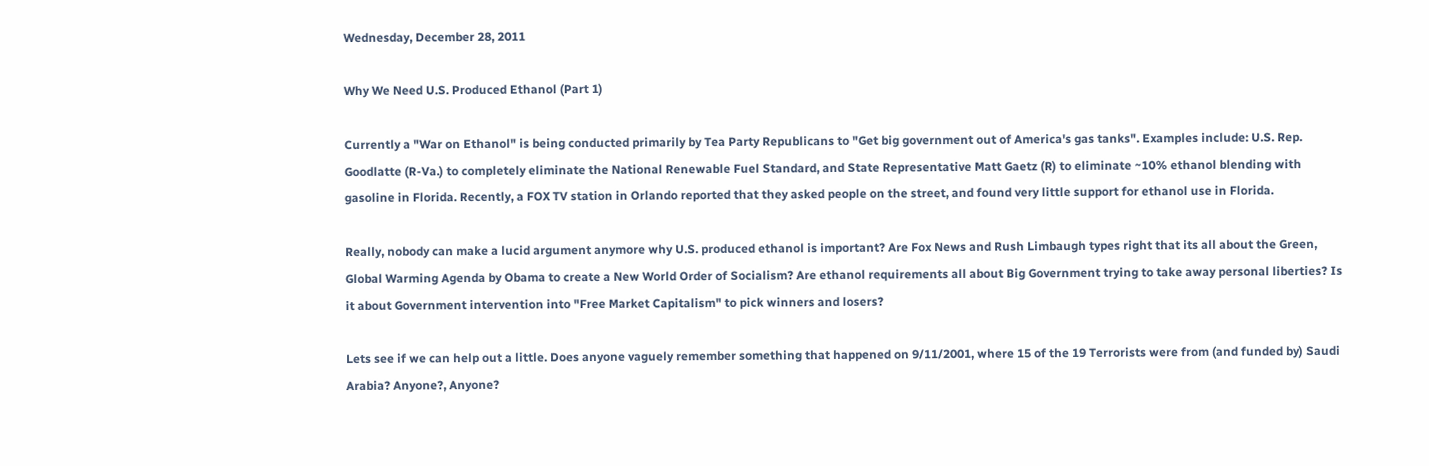Wednesday, December 28, 2011

Why We Need U.S. Produced Ethanol (Part 1)

Currently a "War on Ethanol" is being conducted primarily by Tea Party Republicans to "Get big government out of America's gas tanks". Examples include: U.S. Rep. Goodlatte (R-Va.) to completely eliminate the National Renewable Fuel Standard, and State Representative Matt Gaetz (R) to eliminate ~10% ethanol blending with gasoline in Florida. Recently, a FOX TV station in Orlando reported that they asked people on the street, and found very little support for ethanol use in Florida.

Really, nobody can make a lucid argument anymore why U.S. produced ethanol is important? Are Fox News and Rush Limbaugh types right that its all about the Green, Global Warming Agenda by Obama to create a New World Order of Socialism? Are ethanol requirements all about Big Government trying to take away personal liberties? Is it about Government intervention into "Free Market Capitalism" to pick winners and losers?

Lets see if we can help out a little. Does anyone vaguely remember something that happened on 9/11/2001, where 15 of the 19 Terrorists were from (and funded by) Saudi Arabia? Anyone?, Anyone?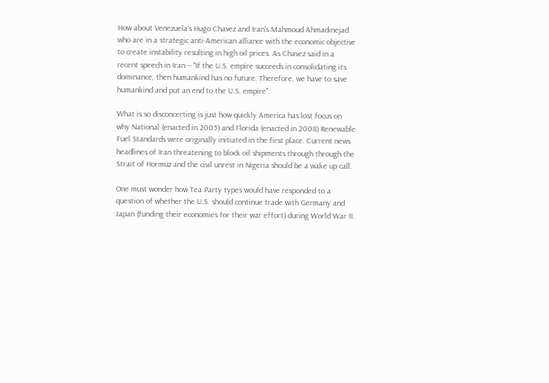How about Venezuela's Hugo Chavez and Iran's Mahmoud Ahmadinejad who are in a strategic anti-American alliance with the economic objective to create instability resulting in high oil prices. As Chavez said in a recent speech in Iran -- "If the U.S. empire succeeds in consolidating its dominance, then humankind has no future. Therefore, we have to save humankind and put an end to the U.S. empire".

What is so disconcerting is just how quickly America has lost focus on why National (enacted in 2005) and Florida (enacted in 2008) Renewable Fuel Standards were originally initiated in the first place. Current news headlines of Iran threatening to block oil shipments through through the Strait of Hormuz and the civil unrest in Nigeria should be a wake up call.

One must wonder how Tea Party types would have responded to a question of whether the U.S. should continue trade with Germany and Japan (funding their economies for their war effort) during World War II.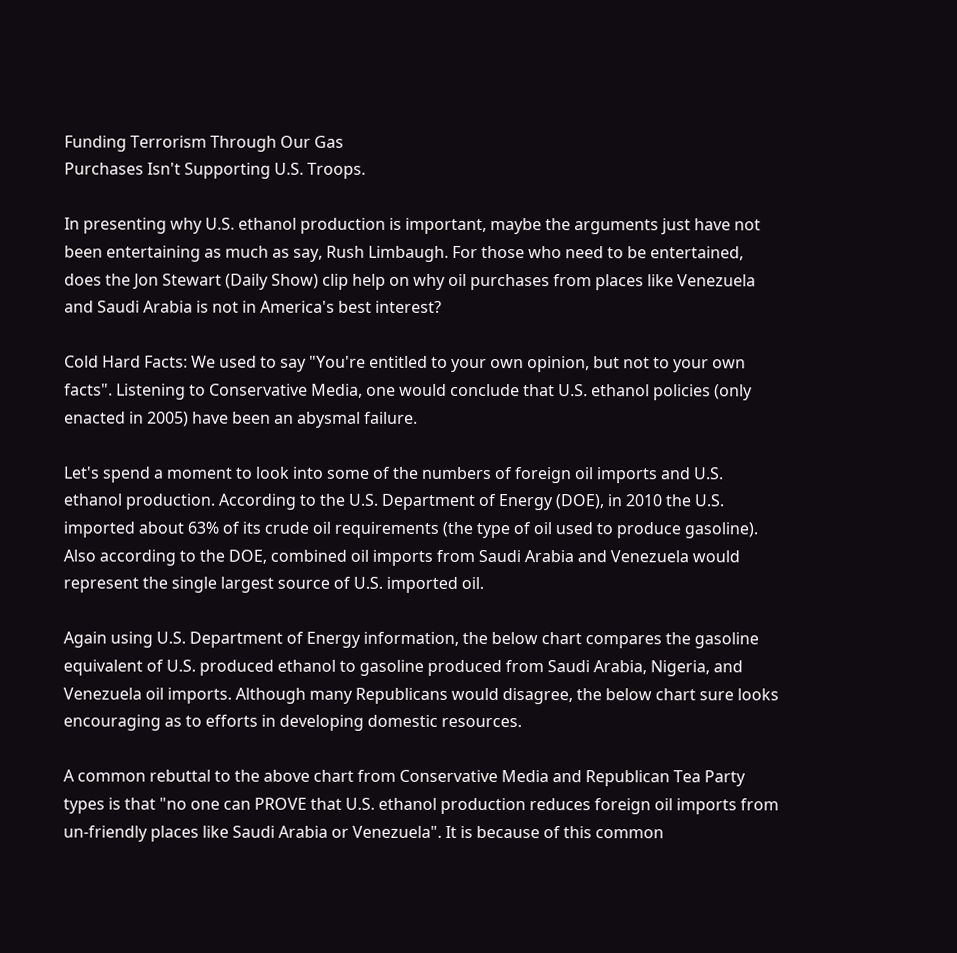Funding Terrorism Through Our Gas
Purchases Isn't Supporting U.S. Troops.

In presenting why U.S. ethanol production is important, maybe the arguments just have not been entertaining as much as say, Rush Limbaugh. For those who need to be entertained, does the Jon Stewart (Daily Show) clip help on why oil purchases from places like Venezuela and Saudi Arabia is not in America's best interest?

Cold Hard Facts: We used to say "You're entitled to your own opinion, but not to your own facts". Listening to Conservative Media, one would conclude that U.S. ethanol policies (only enacted in 2005) have been an abysmal failure.

Let's spend a moment to look into some of the numbers of foreign oil imports and U.S. ethanol production. According to the U.S. Department of Energy (DOE), in 2010 the U.S. imported about 63% of its crude oil requirements (the type of oil used to produce gasoline). Also according to the DOE, combined oil imports from Saudi Arabia and Venezuela would represent the single largest source of U.S. imported oil.

Again using U.S. Department of Energy information, the below chart compares the gasoline equivalent of U.S. produced ethanol to gasoline produced from Saudi Arabia, Nigeria, and Venezuela oil imports. Although many Republicans would disagree, the below chart sure looks encouraging as to efforts in developing domestic resources.

A common rebuttal to the above chart from Conservative Media and Republican Tea Party types is that "no one can PROVE that U.S. ethanol production reduces foreign oil imports from un-friendly places like Saudi Arabia or Venezuela". It is because of this common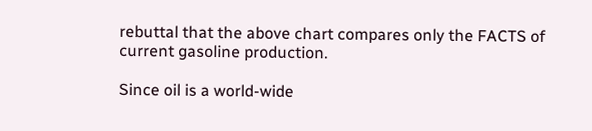rebuttal that the above chart compares only the FACTS of current gasoline production.

Since oil is a world-wide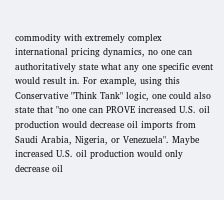commodity with extremely complex international pricing dynamics, no one can authoritatively state what any one specific event would result in. For example, using this Conservative "Think Tank" logic, one could also state that "no one can PROVE increased U.S. oil production would decrease oil imports from Saudi Arabia, Nigeria, or Venezuela". Maybe increased U.S. oil production would only decrease oil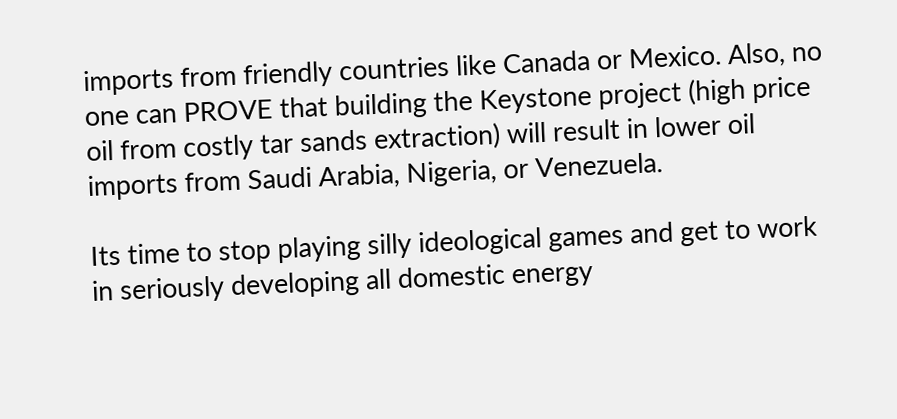imports from friendly countries like Canada or Mexico. Also, no one can PROVE that building the Keystone project (high price oil from costly tar sands extraction) will result in lower oil imports from Saudi Arabia, Nigeria, or Venezuela.

Its time to stop playing silly ideological games and get to work in seriously developing all domestic energy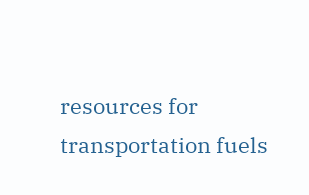resources for transportation fuels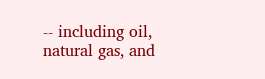-- including oil, natural gas, and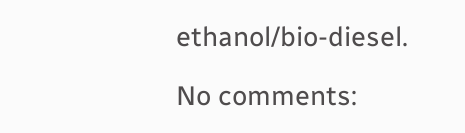ethanol/bio-diesel.

No comments: